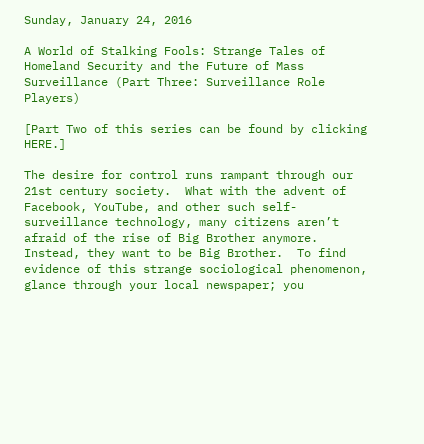Sunday, January 24, 2016

A World of Stalking Fools: Strange Tales of Homeland Security and the Future of Mass Surveillance (Part Three: Surveillance Role Players)

[Part Two of this series can be found by clicking HERE.]

The desire for control runs rampant through our 21st century society.  What with the advent of Facebook, YouTube, and other such self-surveillance technology, many citizens aren’t afraid of the rise of Big Brother anymore.  Instead, they want to be Big Brother.  To find evidence of this strange sociological phenomenon, glance through your local newspaper; you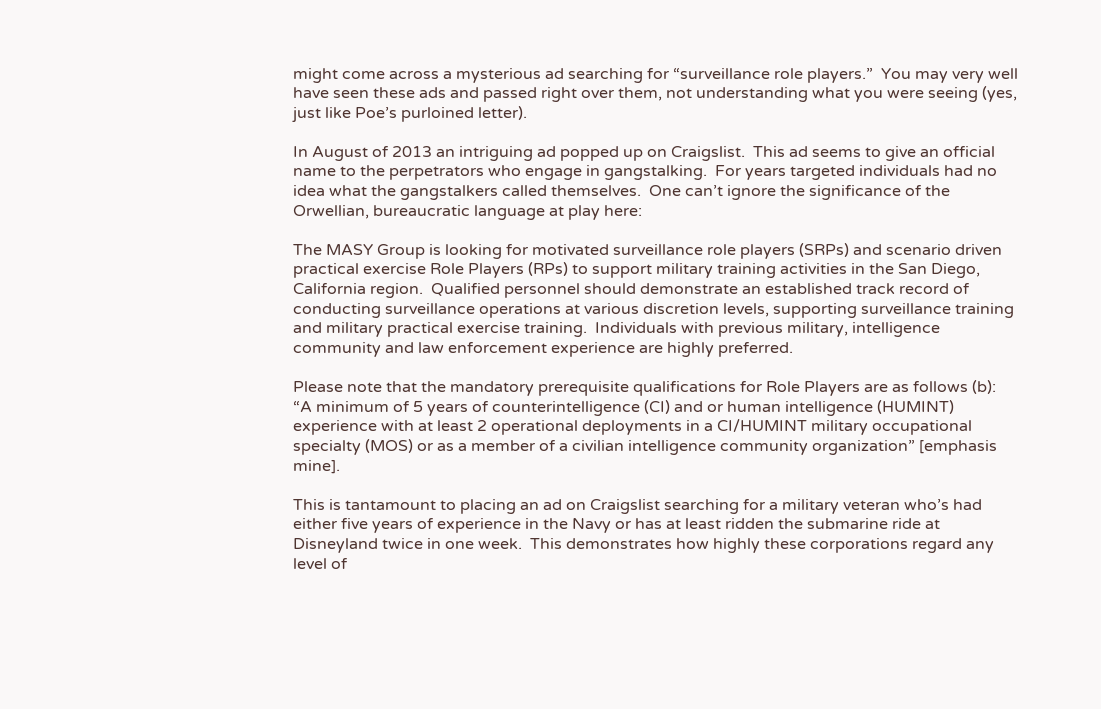might come across a mysterious ad searching for “surveillance role players.”  You may very well have seen these ads and passed right over them, not understanding what you were seeing (yes, just like Poe’s purloined letter).

In August of 2013 an intriguing ad popped up on Craigslist.  This ad seems to give an official name to the perpetrators who engage in gangstalking.  For years targeted individuals had no idea what the gangstalkers called themselves.  One can’t ignore the significance of the Orwellian, bureaucratic language at play here:

The MASY Group is looking for motivated surveillance role players (SRPs) and scenario driven practical exercise Role Players (RPs) to support military training activities in the San Diego, California region.  Qualified personnel should demonstrate an established track record of conducting surveillance operations at various discretion levels, supporting surveillance training and military practical exercise training.  Individuals with previous military, intelligence community and law enforcement experience are highly preferred.

Please note that the mandatory prerequisite qualifications for Role Players are as follows (b):  “A minimum of 5 years of counterintelligence (CI) and or human intelligence (HUMINT) experience with at least 2 operational deployments in a CI/HUMINT military occupational specialty (MOS) or as a member of a civilian intelligence community organization” [emphasis mine].

This is tantamount to placing an ad on Craigslist searching for a military veteran who’s had either five years of experience in the Navy or has at least ridden the submarine ride at Disneyland twice in one week.  This demonstrates how highly these corporations regard any level of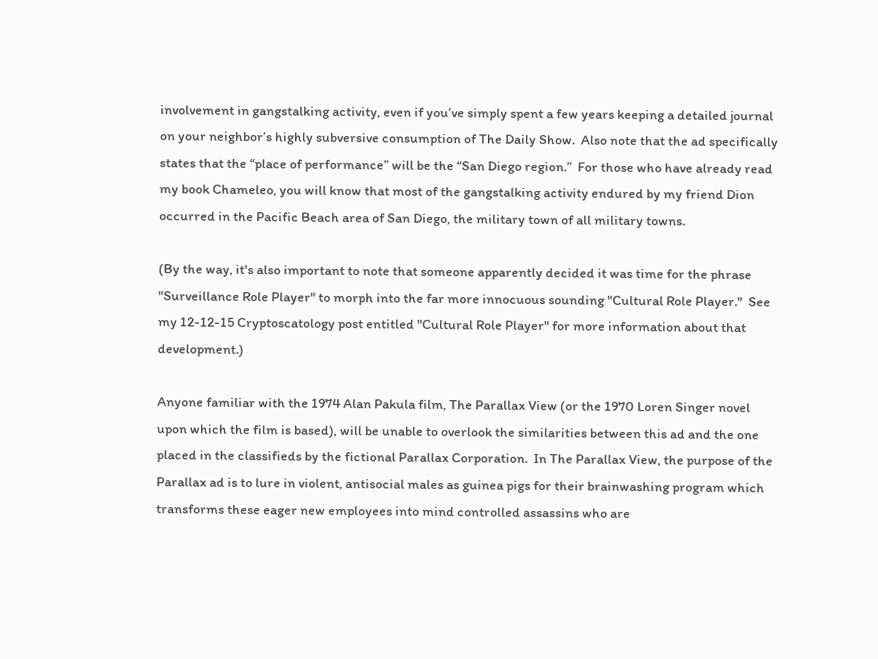involvement in gangstalking activity, even if you’ve simply spent a few years keeping a detailed journal on your neighbor’s highly subversive consumption of The Daily Show.  Also note that the ad specifically states that the “place of performance” will be the “San Diego region.”  For those who have already read my book Chameleo, you will know that most of the gangstalking activity endured by my friend Dion occurred in the Pacific Beach area of San Diego, the military town of all military towns.

(By the way, it's also important to note that someone apparently decided it was time for the phrase "Surveillance Role Player" to morph into the far more innocuous sounding "Cultural Role Player."  See my 12-12-15 Cryptoscatology post entitled "Cultural Role Player" for more information about that development.)

Anyone familiar with the 1974 Alan Pakula film, The Parallax View (or the 1970 Loren Singer novel upon which the film is based), will be unable to overlook the similarities between this ad and the one placed in the classifieds by the fictional Parallax Corporation.  In The Parallax View, the purpose of the Parallax ad is to lure in violent, antisocial males as guinea pigs for their brainwashing program which transforms these eager new employees into mind controlled assassins who are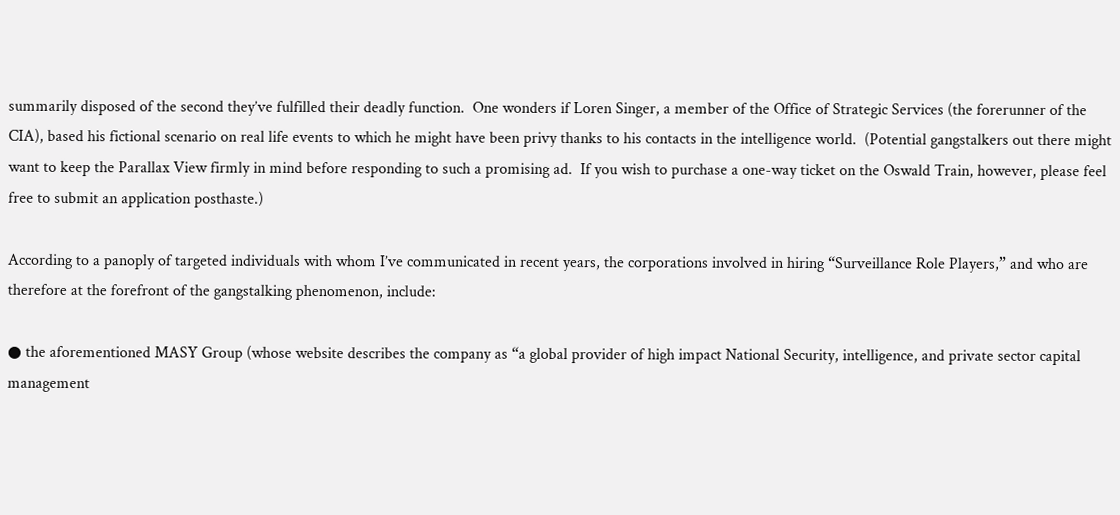summarily disposed of the second they’ve fulfilled their deadly function.  One wonders if Loren Singer, a member of the Office of Strategic Services (the forerunner of the CIA), based his fictional scenario on real life events to which he might have been privy thanks to his contacts in the intelligence world.  (Potential gangstalkers out there might want to keep the Parallax View firmly in mind before responding to such a promising ad.  If you wish to purchase a one-way ticket on the Oswald Train, however, please feel free to submit an application posthaste.)

According to a panoply of targeted individuals with whom I’ve communicated in recent years, the corporations involved in hiring “Surveillance Role Players,” and who are therefore at the forefront of the gangstalking phenomenon, include:

● the aforementioned MASY Group (whose website describes the company as “a global provider of high impact National Security, intelligence, and private sector capital management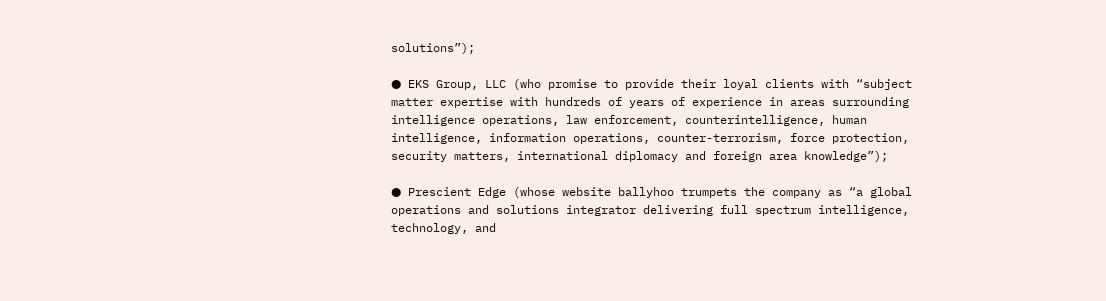solutions”);

● EKS Group, LLC (who promise to provide their loyal clients with “subject matter expertise with hundreds of years of experience in areas surrounding intelligence operations, law enforcement, counterintelligence, human intelligence, information operations, counter-terrorism, force protection, security matters, international diplomacy and foreign area knowledge”);

● Prescient Edge (whose website ballyhoo trumpets the company as “a global operations and solutions integrator delivering full spectrum intelligence, technology, and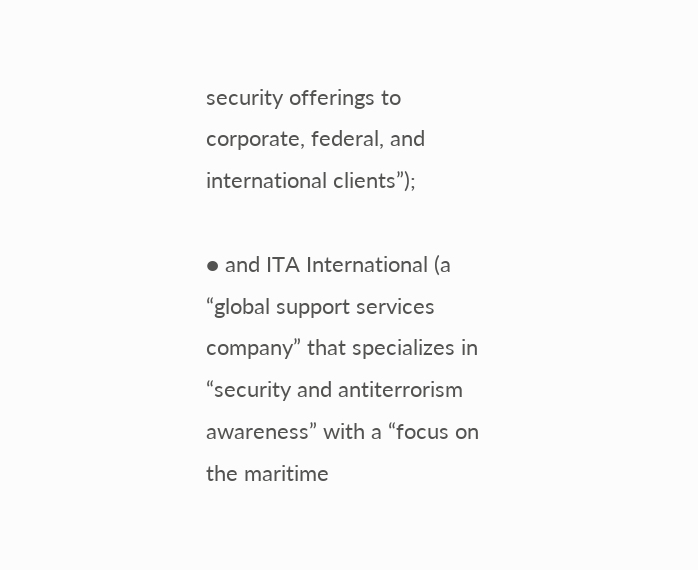security offerings to corporate, federal, and international clients”);

● and ITA International (a “global support services company” that specializes in “security and antiterrorism awareness” with a “focus on the maritime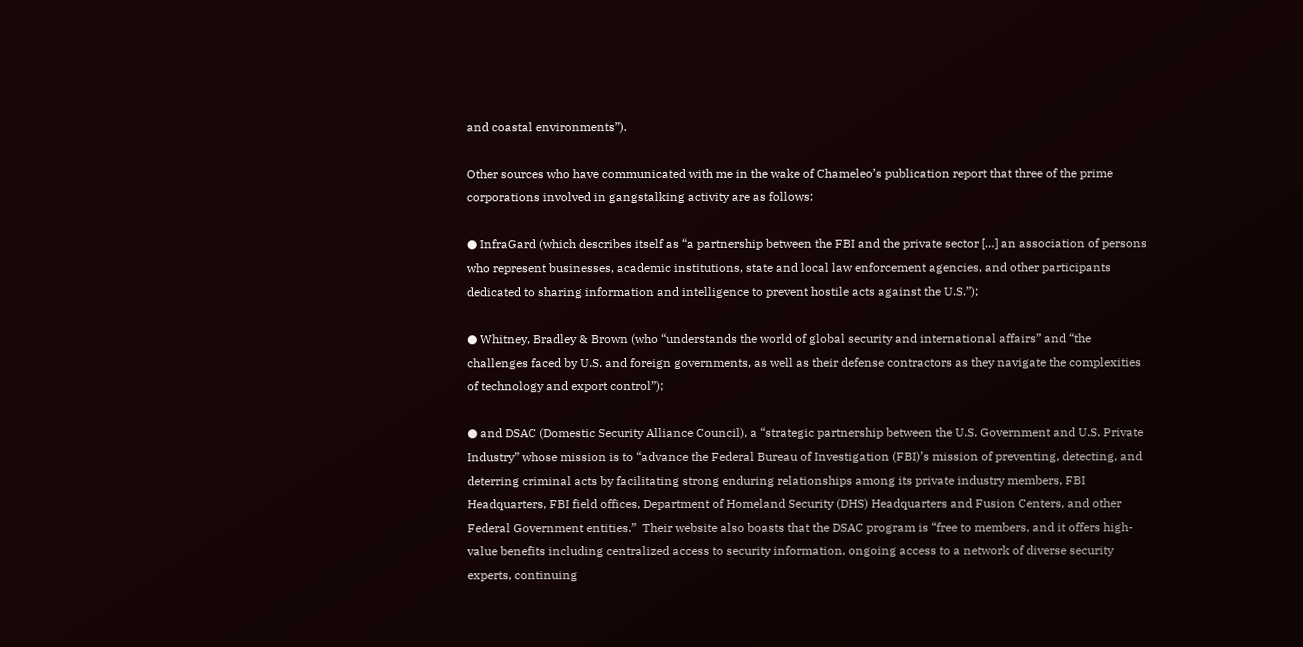and coastal environments”).

Other sources who have communicated with me in the wake of Chameleo’s publication report that three of the prime corporations involved in gangstalking activity are as follows:

● InfraGard (which describes itself as “a partnership between the FBI and the private sector […] an association of persons who represent businesses, academic institutions, state and local law enforcement agencies, and other participants dedicated to sharing information and intelligence to prevent hostile acts against the U.S.”);

● Whitney, Bradley & Brown (who “understands the world of global security and international affairs” and “the challenges faced by U.S. and foreign governments, as well as their defense contractors as they navigate the complexities of technology and export control”);

● and DSAC (Domestic Security Alliance Council), a “strategic partnership between the U.S. Government and U.S. Private Industry” whose mission is to “advance the Federal Bureau of Investigation (FBI)’s mission of preventing, detecting, and deterring criminal acts by facilitating strong enduring relationships among its private industry members, FBI Headquarters, FBI field offices, Department of Homeland Security (DHS) Headquarters and Fusion Centers, and other Federal Government entities.”  Their website also boasts that the DSAC program is “free to members, and it offers high-value benefits including centralized access to security information, ongoing access to a network of diverse security experts, continuing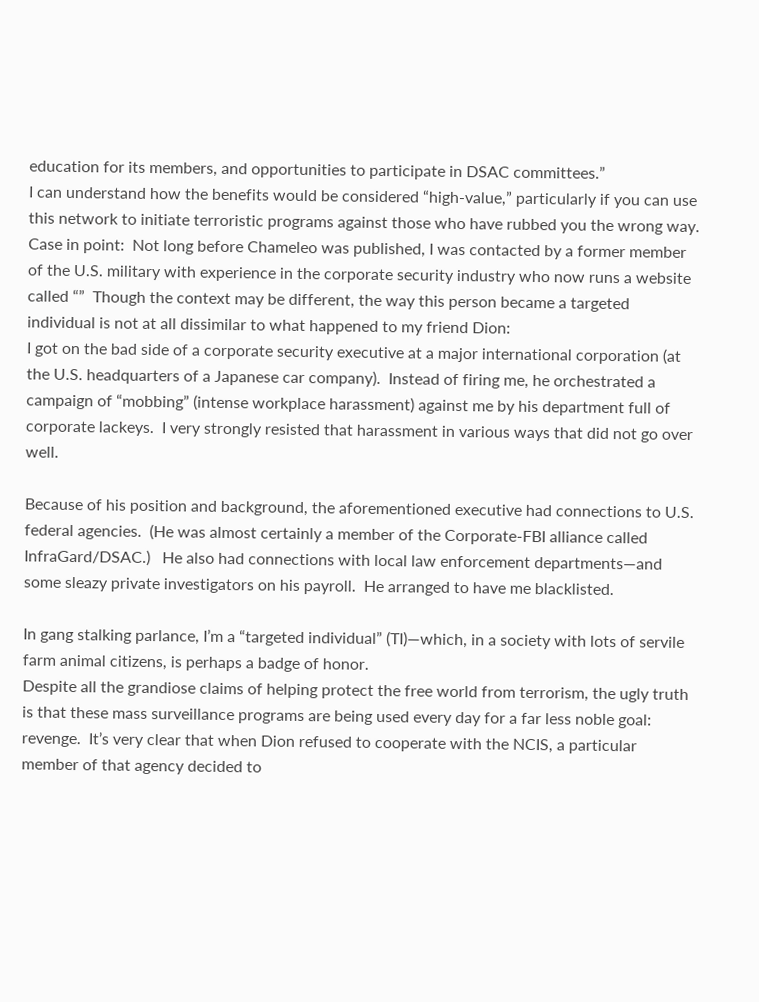education for its members, and opportunities to participate in DSAC committees.”
I can understand how the benefits would be considered “high-value,” particularly if you can use this network to initiate terroristic programs against those who have rubbed you the wrong way.  Case in point:  Not long before Chameleo was published, I was contacted by a former member of the U.S. military with experience in the corporate security industry who now runs a website called “”  Though the context may be different, the way this person became a targeted individual is not at all dissimilar to what happened to my friend Dion:
I got on the bad side of a corporate security executive at a major international corporation (at the U.S. headquarters of a Japanese car company).  Instead of firing me, he orchestrated a campaign of “mobbing” (intense workplace harassment) against me by his department full of corporate lackeys.  I very strongly resisted that harassment in various ways that did not go over well.

Because of his position and background, the aforementioned executive had connections to U.S. federal agencies.  (He was almost certainly a member of the Corporate-FBI alliance called InfraGard/DSAC.)   He also had connections with local law enforcement departments—and some sleazy private investigators on his payroll.  He arranged to have me blacklisted.

In gang stalking parlance, I’m a “targeted individual” (TI)—which, in a society with lots of servile farm animal citizens, is perhaps a badge of honor.
Despite all the grandiose claims of helping protect the free world from terrorism, the ugly truth is that these mass surveillance programs are being used every day for a far less noble goal:  revenge.  It’s very clear that when Dion refused to cooperate with the NCIS, a particular member of that agency decided to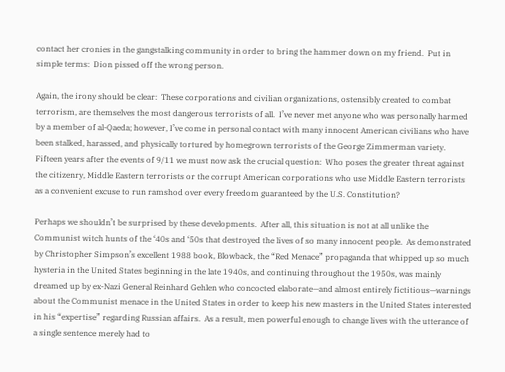contact her cronies in the gangstalking community in order to bring the hammer down on my friend.  Put in simple terms:  Dion pissed off the wrong person.

Again, the irony should be clear:  These corporations and civilian organizations, ostensibly created to combat terrorism, are themselves the most dangerous terrorists of all.  I’ve never met anyone who was personally harmed by a member of al-Qaeda; however, I’ve come in personal contact with many innocent American civilians who have been stalked, harassed, and physically tortured by homegrown terrorists of the George Zimmerman variety.  Fifteen years after the events of 9/11 we must now ask the crucial question:  Who poses the greater threat against the citizenry, Middle Eastern terrorists or the corrupt American corporations who use Middle Eastern terrorists as a convenient excuse to run ramshod over every freedom guaranteed by the U.S. Constitution?

Perhaps we shouldn’t be surprised by these developments.  After all, this situation is not at all unlike the Communist witch hunts of the ‘40s and ‘50s that destroyed the lives of so many innocent people.  As demonstrated by Christopher Simpson’s excellent 1988 book, Blowback, the “Red Menace” propaganda that whipped up so much hysteria in the United States beginning in the late 1940s, and continuing throughout the 1950s, was mainly dreamed up by ex-Nazi General Reinhard Gehlen who concocted elaborate—and almost entirely fictitious—warnings about the Communist menace in the United States in order to keep his new masters in the United States interested in his “expertise” regarding Russian affairs.  As a result, men powerful enough to change lives with the utterance of a single sentence merely had to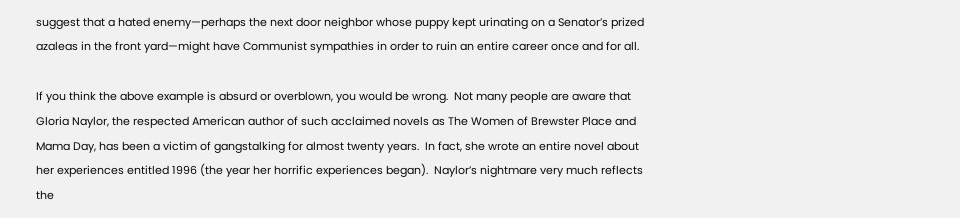suggest that a hated enemy—perhaps the next door neighbor whose puppy kept urinating on a Senator’s prized azaleas in the front yard—might have Communist sympathies in order to ruin an entire career once and for all.

If you think the above example is absurd or overblown, you would be wrong.  Not many people are aware that Gloria Naylor, the respected American author of such acclaimed novels as The Women of Brewster Place and Mama Day, has been a victim of gangstalking for almost twenty years.  In fact, she wrote an entire novel about her experiences entitled 1996 (the year her horrific experiences began).  Naylor’s nightmare very much reflects the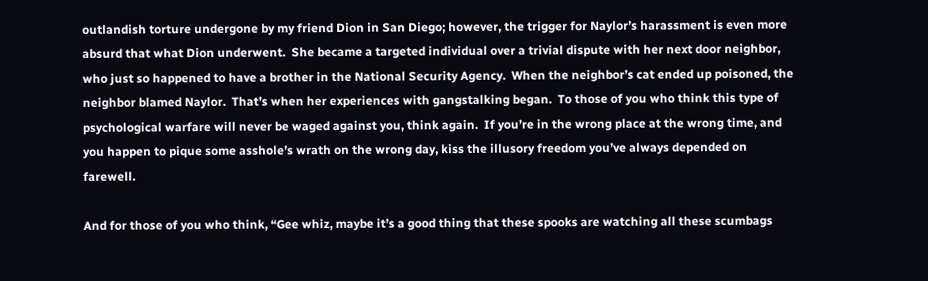outlandish torture undergone by my friend Dion in San Diego; however, the trigger for Naylor’s harassment is even more absurd that what Dion underwent.  She became a targeted individual over a trivial dispute with her next door neighbor, who just so happened to have a brother in the National Security Agency.  When the neighbor’s cat ended up poisoned, the neighbor blamed Naylor.  That’s when her experiences with gangstalking began.  To those of you who think this type of psychological warfare will never be waged against you, think again.  If you’re in the wrong place at the wrong time, and you happen to pique some asshole’s wrath on the wrong day, kiss the illusory freedom you’ve always depended on farewell.

And for those of you who think, “Gee whiz, maybe it’s a good thing that these spooks are watching all these scumbags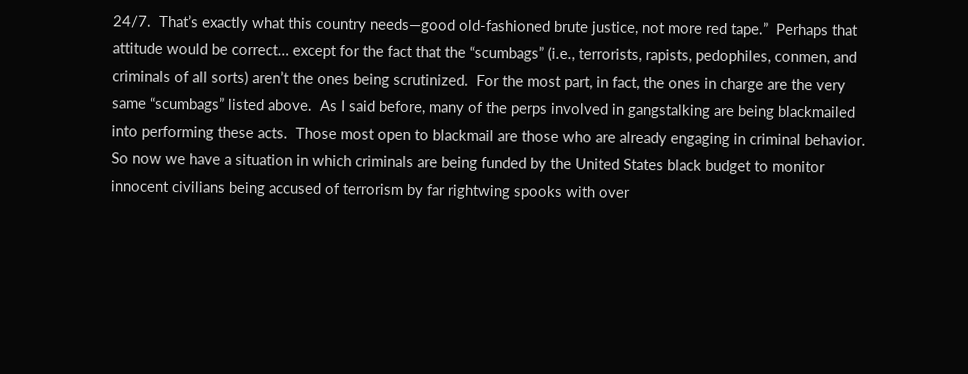24/7.  That’s exactly what this country needs—good old-fashioned brute justice, not more red tape.”  Perhaps that attitude would be correct… except for the fact that the “scumbags” (i.e., terrorists, rapists, pedophiles, conmen, and criminals of all sorts) aren’t the ones being scrutinized.  For the most part, in fact, the ones in charge are the very same “scumbags” listed above.  As I said before, many of the perps involved in gangstalking are being blackmailed into performing these acts.  Those most open to blackmail are those who are already engaging in criminal behavior.  So now we have a situation in which criminals are being funded by the United States black budget to monitor innocent civilians being accused of terrorism by far rightwing spooks with over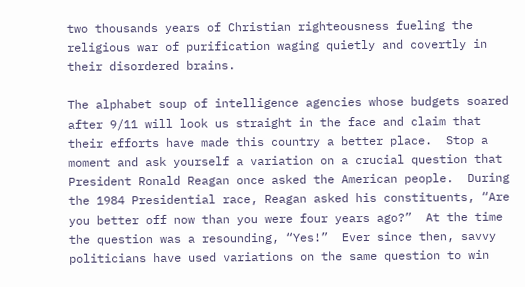two thousands years of Christian righteousness fueling the religious war of purification waging quietly and covertly in their disordered brains.

The alphabet soup of intelligence agencies whose budgets soared after 9/11 will look us straight in the face and claim that their efforts have made this country a better place.  Stop a moment and ask yourself a variation on a crucial question that President Ronald Reagan once asked the American people.  During the 1984 Presidential race, Reagan asked his constituents, “Are you better off now than you were four years ago?”  At the time the question was a resounding, “Yes!”  Ever since then, savvy politicians have used variations on the same question to win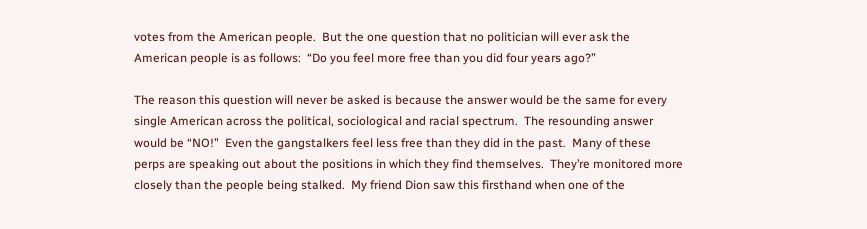votes from the American people.  But the one question that no politician will ever ask the American people is as follows:  “Do you feel more free than you did four years ago?”

The reason this question will never be asked is because the answer would be the same for every single American across the political, sociological and racial spectrum.  The resounding answer would be “NO!”  Even the gangstalkers feel less free than they did in the past.  Many of these perps are speaking out about the positions in which they find themselves.  They’re monitored more closely than the people being stalked.  My friend Dion saw this firsthand when one of the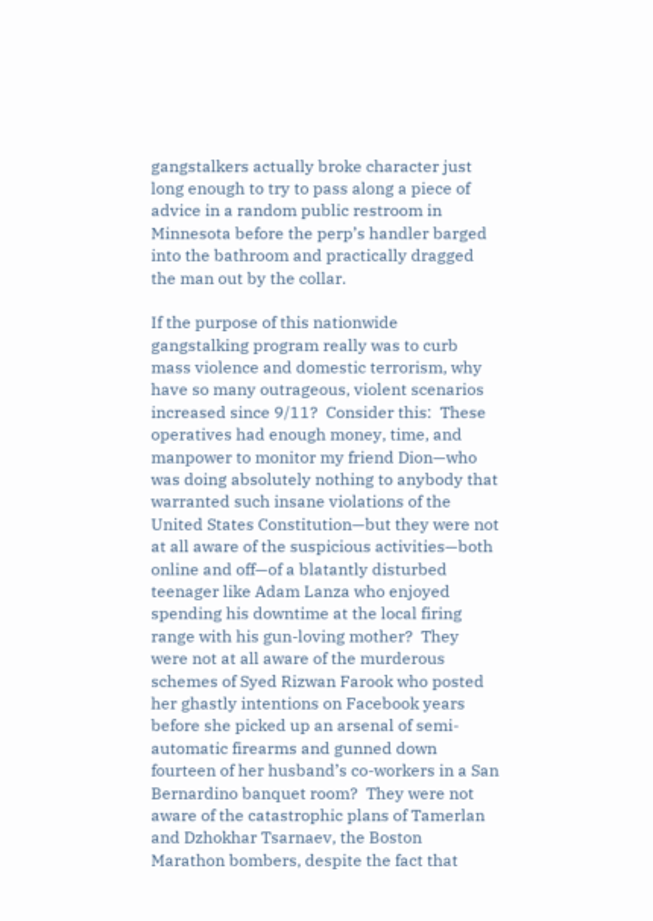gangstalkers actually broke character just long enough to try to pass along a piece of advice in a random public restroom in Minnesota before the perp’s handler barged into the bathroom and practically dragged the man out by the collar.

If the purpose of this nationwide gangstalking program really was to curb mass violence and domestic terrorism, why have so many outrageous, violent scenarios increased since 9/11?  Consider this:  These operatives had enough money, time, and manpower to monitor my friend Dion—who was doing absolutely nothing to anybody that warranted such insane violations of the United States Constitution—but they were not at all aware of the suspicious activities—both online and off—of a blatantly disturbed teenager like Adam Lanza who enjoyed spending his downtime at the local firing range with his gun-loving mother?  They were not at all aware of the murderous schemes of Syed Rizwan Farook who posted her ghastly intentions on Facebook years before she picked up an arsenal of semi-automatic firearms and gunned down fourteen of her husband’s co-workers in a San Bernardino banquet room?  They were not aware of the catastrophic plans of Tamerlan and Dzhokhar Tsarnaev, the Boston Marathon bombers, despite the fact that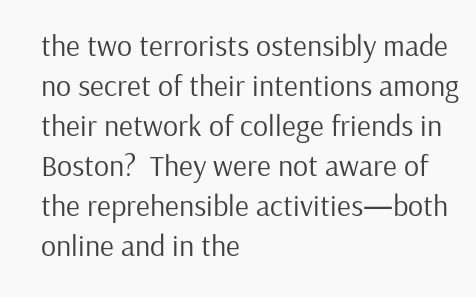the two terrorists ostensibly made no secret of their intentions among their network of college friends in Boston?  They were not aware of the reprehensible activities—both online and in the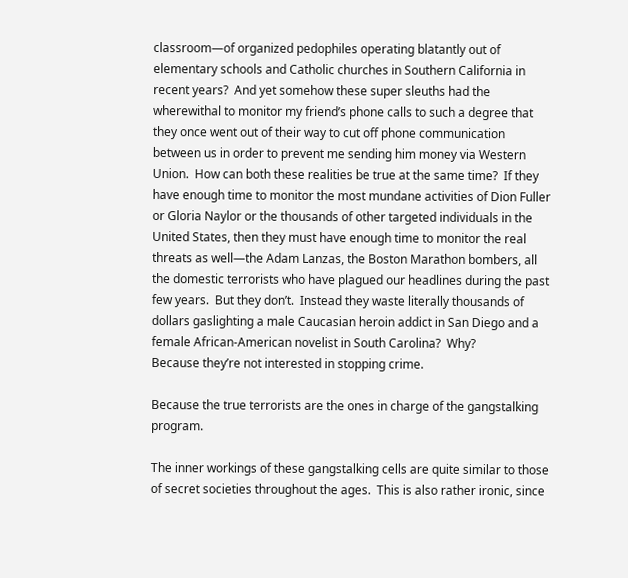classroom—of organized pedophiles operating blatantly out of elementary schools and Catholic churches in Southern California in recent years?  And yet somehow these super sleuths had the wherewithal to monitor my friend’s phone calls to such a degree that they once went out of their way to cut off phone communication between us in order to prevent me sending him money via Western Union.  How can both these realities be true at the same time?  If they have enough time to monitor the most mundane activities of Dion Fuller or Gloria Naylor or the thousands of other targeted individuals in the United States, then they must have enough time to monitor the real threats as well—the Adam Lanzas, the Boston Marathon bombers, all the domestic terrorists who have plagued our headlines during the past few years.  But they don’t.  Instead they waste literally thousands of dollars gaslighting a male Caucasian heroin addict in San Diego and a female African-American novelist in South Carolina?  Why?
Because they’re not interested in stopping crime.

Because the true terrorists are the ones in charge of the gangstalking program.

The inner workings of these gangstalking cells are quite similar to those of secret societies throughout the ages.  This is also rather ironic, since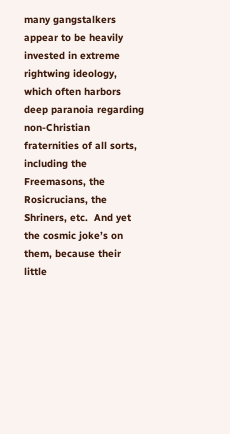many gangstalkers appear to be heavily invested in extreme rightwing ideology, which often harbors deep paranoia regarding non-Christian fraternities of all sorts, including the Freemasons, the Rosicrucians, the Shriners, etc.  And yet the cosmic joke’s on them, because their little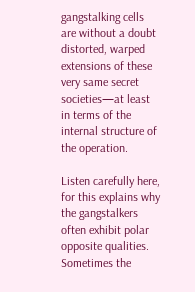gangstalking cells are without a doubt distorted, warped extensions of these very same secret societies—at least in terms of the internal structure of the operation.

Listen carefully here, for this explains why the gangstalkers often exhibit polar opposite qualities.  Sometimes the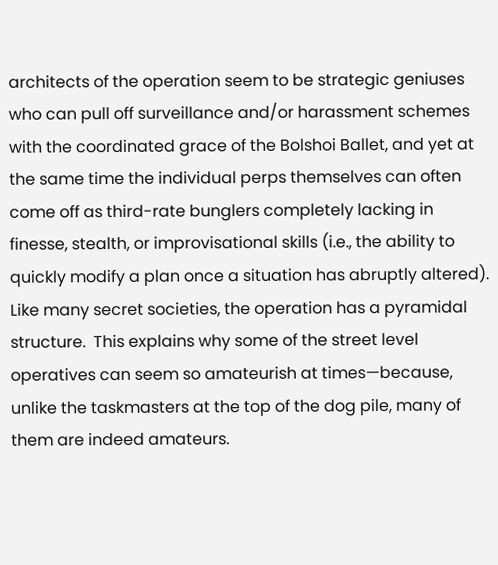architects of the operation seem to be strategic geniuses who can pull off surveillance and/or harassment schemes with the coordinated grace of the Bolshoi Ballet, and yet at the same time the individual perps themselves can often come off as third-rate bunglers completely lacking in finesse, stealth, or improvisational skills (i.e., the ability to quickly modify a plan once a situation has abruptly altered).  Like many secret societies, the operation has a pyramidal structure.  This explains why some of the street level operatives can seem so amateurish at times—because, unlike the taskmasters at the top of the dog pile, many of them are indeed amateurs.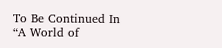To Be Continued In “A World of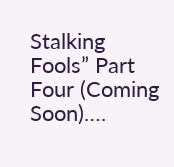Stalking Fools” Part Four (Coming Soon)….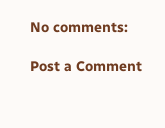No comments:

Post a Comment